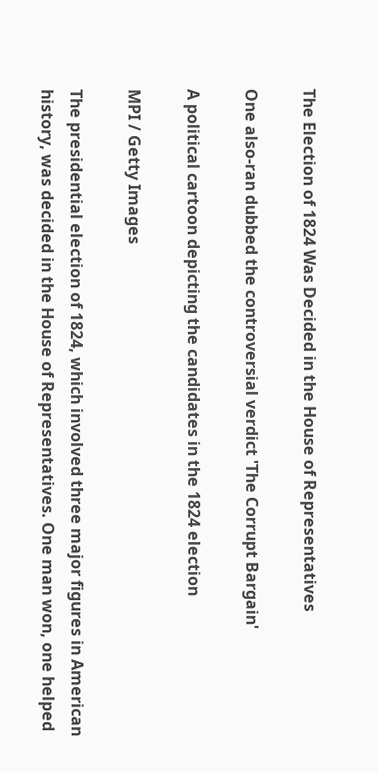The Election of 1824 Was Decided in the House of Representatives

One also-ran dubbed the controversial verdict 'The Corrupt Bargain'

A political cartoon depicting the candidates in the 1824 election

MPI / Getty Images

The presidential election of 1824, which involved three major figures in American history, was decided in the House of Representatives. One man won, one helped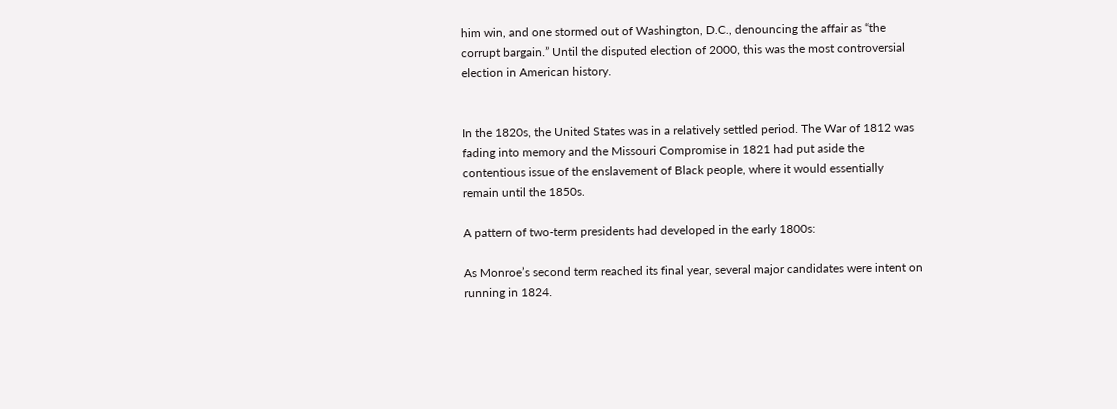him win, and one stormed out of Washington, D.C., denouncing the affair as “the corrupt bargain.” Until the disputed election of 2000, this was the most controversial election in American history.


In the 1820s, the United States was in a relatively settled period. The War of 1812 was fading into memory and the Missouri Compromise in 1821 had put aside the contentious issue of the enslavement of Black people, where it would essentially remain until the 1850s.

A pattern of two-term presidents had developed in the early 1800s:

As Monroe’s second term reached its final year, several major candidates were intent on running in 1824.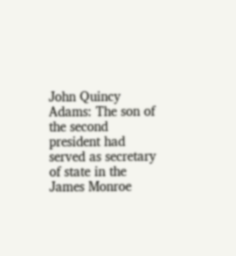John Quincy Adams: The son of the second president had served as secretary of state in the James Monroe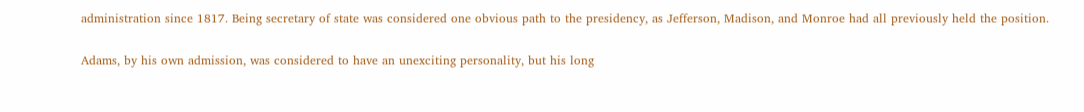administration since 1817. Being secretary of state was considered one obvious path to the presidency, as Jefferson, Madison, and Monroe had all previously held the position.

Adams, by his own admission, was considered to have an unexciting personality, but his long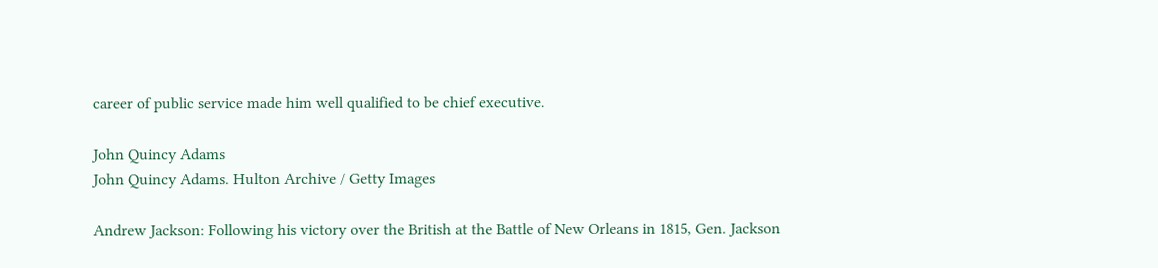career of public service made him well qualified to be chief executive.

John Quincy Adams
John Quincy Adams. Hulton Archive / Getty Images

Andrew Jackson: Following his victory over the British at the Battle of New Orleans in 1815, Gen. Jackson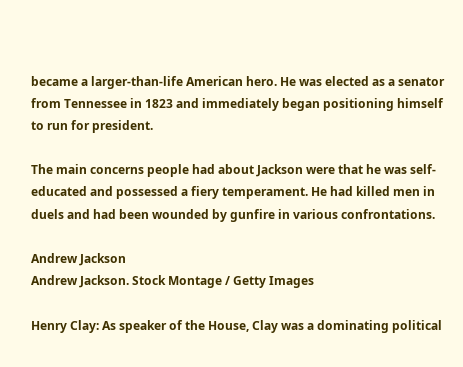became a larger-than-life American hero. He was elected as a senator from Tennessee in 1823 and immediately began positioning himself to run for president.

The main concerns people had about Jackson were that he was self-educated and possessed a fiery temperament. He had killed men in duels and had been wounded by gunfire in various confrontations.

Andrew Jackson
Andrew Jackson. Stock Montage / Getty Images

Henry Clay: As speaker of the House, Clay was a dominating political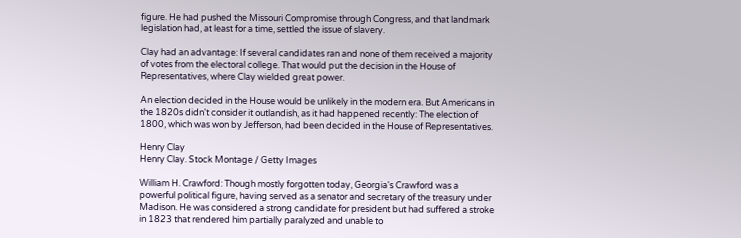figure. He had pushed the Missouri Compromise through Congress, and that landmark legislation had, at least for a time, settled the issue of slavery.

Clay had an advantage: If several candidates ran and none of them received a majority of votes from the electoral college. That would put the decision in the House of Representatives, where Clay wielded great power.

An election decided in the House would be unlikely in the modern era. But Americans in the 1820s didn't consider it outlandish, as it had happened recently: The election of 1800, which was won by Jefferson, had been decided in the House of Representatives.

Henry Clay
Henry Clay. Stock Montage / Getty Images

William H. Crawford: Though mostly forgotten today, Georgia's Crawford was a powerful political figure, having served as a senator and secretary of the treasury under Madison. He was considered a strong candidate for president but had suffered a stroke in 1823 that rendered him partially paralyzed and unable to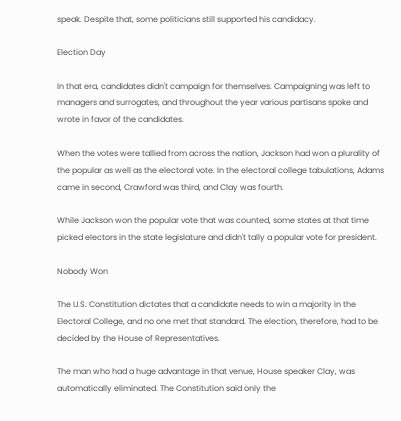speak. Despite that, some politicians still supported his candidacy.

Election Day

In that era, candidates didn't campaign for themselves. Campaigning was left to managers and surrogates, and throughout the year various partisans spoke and wrote in favor of the candidates.

When the votes were tallied from across the nation, Jackson had won a plurality of the popular as well as the electoral vote. In the electoral college tabulations, Adams came in second, Crawford was third, and Clay was fourth.

While Jackson won the popular vote that was counted, some states at that time picked electors in the state legislature and didn't tally a popular vote for president.

Nobody Won

The U.S. Constitution dictates that a candidate needs to win a majority in the Electoral College, and no one met that standard. The election, therefore, had to be decided by the House of Representatives.

The man who had a huge advantage in that venue, House speaker Clay, was automatically eliminated. The Constitution said only the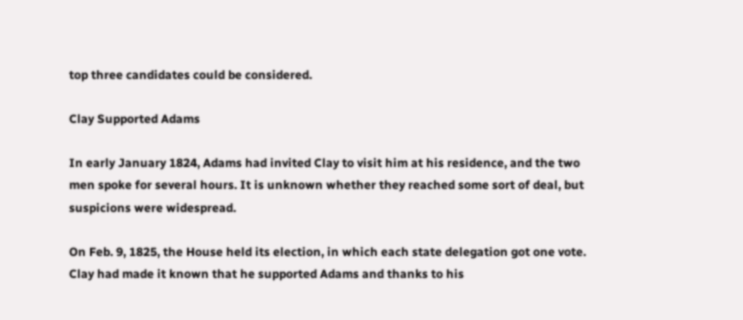top three candidates could be considered.

Clay Supported Adams

In early January 1824, Adams had invited Clay to visit him at his residence, and the two men spoke for several hours. It is unknown whether they reached some sort of deal, but suspicions were widespread.

On Feb. 9, 1825, the House held its election, in which each state delegation got one vote. Clay had made it known that he supported Adams and thanks to his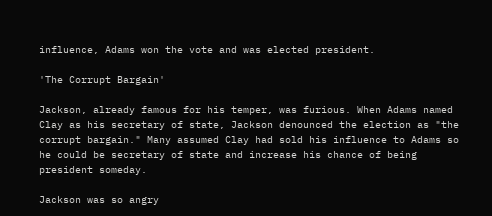influence, Adams won the vote and was elected president.

'The Corrupt Bargain'

Jackson, already famous for his temper, was furious. When Adams named Clay as his secretary of state, Jackson denounced the election as "the corrupt bargain." Many assumed Clay had sold his influence to Adams so he could be secretary of state and increase his chance of being president someday.

Jackson was so angry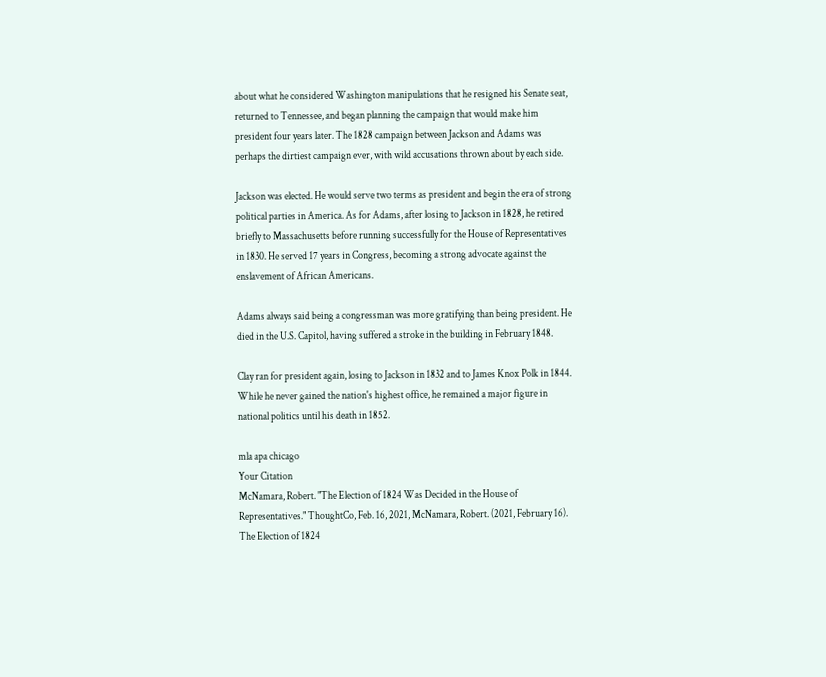about what he considered Washington manipulations that he resigned his Senate seat, returned to Tennessee, and began planning the campaign that would make him president four years later. The 1828 campaign between Jackson and Adams was perhaps the dirtiest campaign ever, with wild accusations thrown about by each side.

Jackson was elected. He would serve two terms as president and begin the era of strong political parties in America. As for Adams, after losing to Jackson in 1828, he retired briefly to Massachusetts before running successfully for the House of Representatives in 1830. He served 17 years in Congress, becoming a strong advocate against the enslavement of African Americans.

Adams always said being a congressman was more gratifying than being president. He died in the U.S. Capitol, having suffered a stroke in the building in February 1848.

Clay ran for president again, losing to Jackson in 1832 and to James Knox Polk in 1844. While he never gained the nation's highest office, he remained a major figure in national politics until his death in 1852.

mla apa chicago
Your Citation
McNamara, Robert. "The Election of 1824 Was Decided in the House of Representatives." ThoughtCo, Feb. 16, 2021, McNamara, Robert. (2021, February 16). The Election of 1824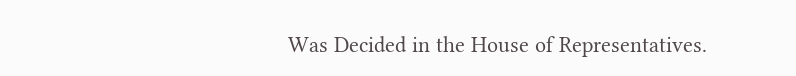Was Decided in the House of Representatives.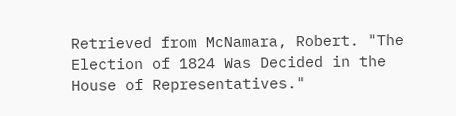Retrieved from McNamara, Robert. "The Election of 1824 Was Decided in the House of Representatives."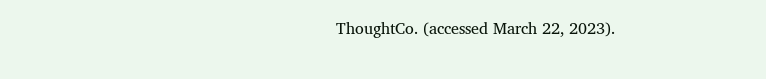ThoughtCo. (accessed March 22, 2023).